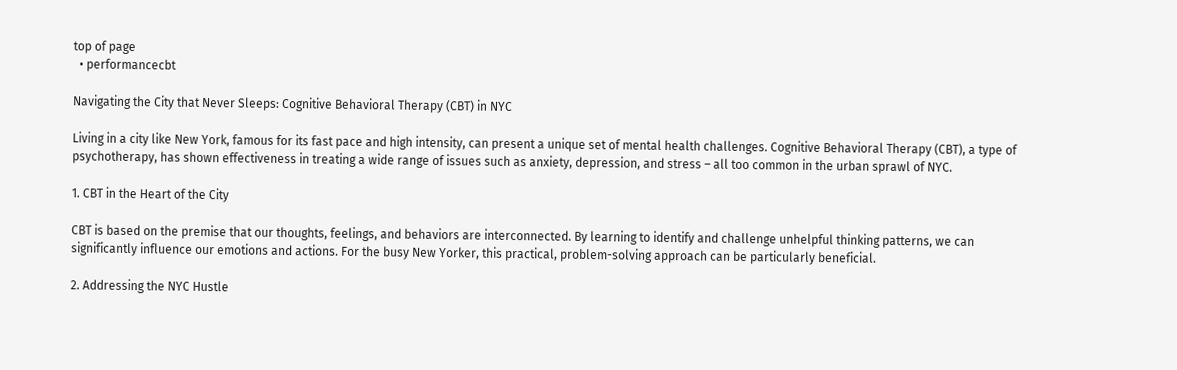top of page
  • performancecbt

Navigating the City that Never Sleeps: Cognitive Behavioral Therapy (CBT) in NYC

Living in a city like New York, famous for its fast pace and high intensity, can present a unique set of mental health challenges. Cognitive Behavioral Therapy (CBT), a type of psychotherapy, has shown effectiveness in treating a wide range of issues such as anxiety, depression, and stress – all too common in the urban sprawl of NYC.

1. CBT in the Heart of the City

CBT is based on the premise that our thoughts, feelings, and behaviors are interconnected. By learning to identify and challenge unhelpful thinking patterns, we can significantly influence our emotions and actions. For the busy New Yorker, this practical, problem-solving approach can be particularly beneficial.

2. Addressing the NYC Hustle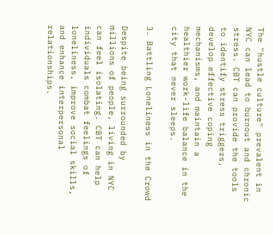The "hustle culture" prevalent in NYC can lead to burnout and chronic stress. CBT can provide the tools to identify stress triggers, develop effective coping mechanisms, and maintain a healthier work-life balance in the city that never sleeps.

3. Battling Loneliness in the Crowd

Despite being surrounded by millions of people, living in NYC can feel isolating. CBT can help individuals combat feelings of loneliness, improve social skills, and enhance interpersonal relationships.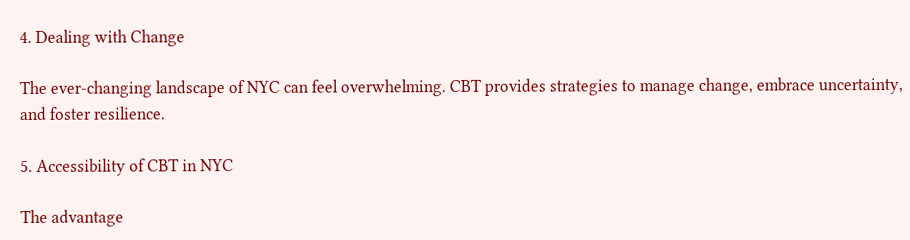4. Dealing with Change

The ever-changing landscape of NYC can feel overwhelming. CBT provides strategies to manage change, embrace uncertainty, and foster resilience.

5. Accessibility of CBT in NYC

The advantage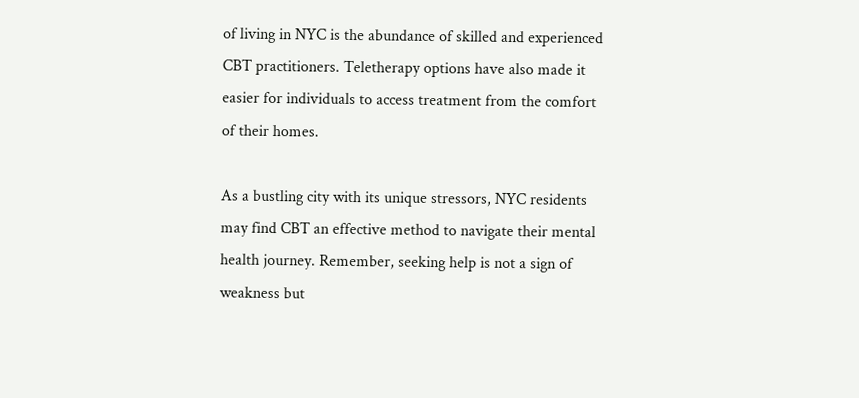of living in NYC is the abundance of skilled and experienced CBT practitioners. Teletherapy options have also made it easier for individuals to access treatment from the comfort of their homes.

As a bustling city with its unique stressors, NYC residents may find CBT an effective method to navigate their mental health journey. Remember, seeking help is not a sign of weakness but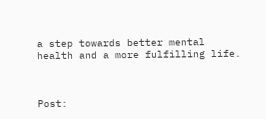a step towards better mental health and a more fulfilling life.



Post: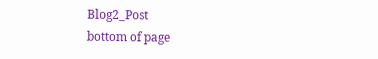Blog2_Post
bottom of page